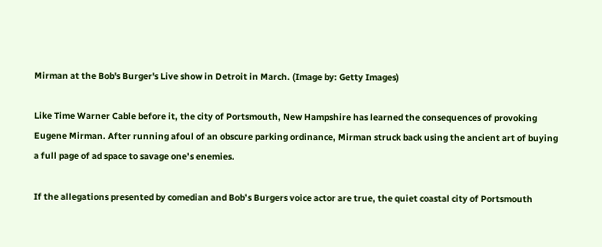Mirman at the Bob's Burger's Live show in Detroit in March. (Image by: Getty Images)

Like Time Warner Cable before it, the city of Portsmouth, New Hampshire has learned the consequences of provoking Eugene Mirman. After running afoul of an obscure parking ordinance, Mirman struck back using the ancient art of buying a full page of ad space to savage one’s enemies.

If the allegations presented by comedian and Bob’s Burgers voice actor are true, the quiet coastal city of Portsmouth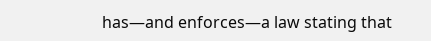has—and enforces—a law stating that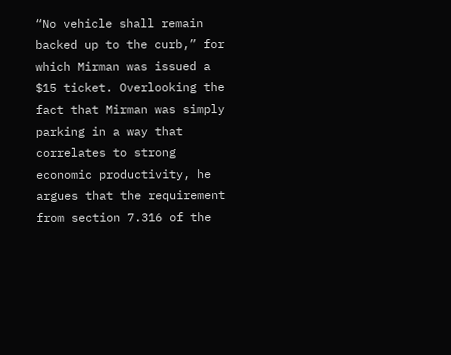“No vehicle shall remain backed up to the curb,” for which Mirman was issued a $15 ticket. Overlooking the fact that Mirman was simply parking in a way that correlates to strong economic productivity, he argues that the requirement from section 7.316 of the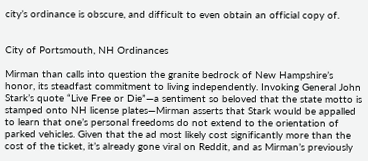city’s ordinance is obscure, and difficult to even obtain an official copy of.


City of Portsmouth, NH Ordinances

Mirman than calls into question the granite bedrock of New Hampshire’s honor, its steadfast commitment to living independently. Invoking General John Stark’s quote “Live Free or Die”—a sentiment so beloved that the state motto is stamped onto NH license plates—Mirman asserts that Stark would be appalled to learn that one’s personal freedoms do not extend to the orientation of parked vehicles. Given that the ad most likely cost significantly more than the cost of the ticket, it’s already gone viral on Reddit, and as Mirman’s previously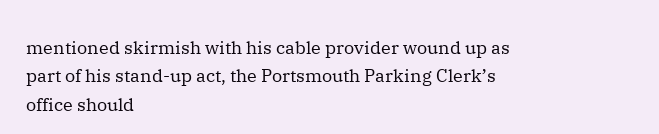mentioned skirmish with his cable provider wound up as part of his stand-up act, the Portsmouth Parking Clerk’s office should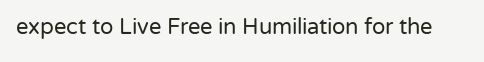expect to Live Free in Humiliation for the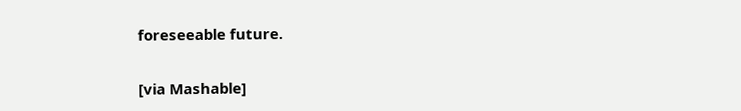foreseeable future.


[via Mashable]